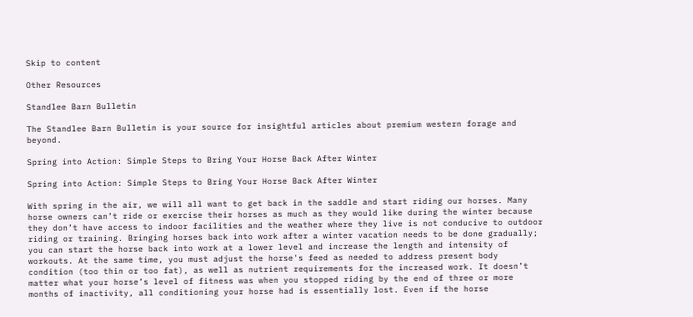Skip to content

Other Resources

Standlee Barn Bulletin

The Standlee Barn Bulletin is your source for insightful articles about premium western forage and beyond.

Spring into Action: Simple Steps to Bring Your Horse Back After Winter

Spring into Action: Simple Steps to Bring Your Horse Back After Winter

With spring in the air, we will all want to get back in the saddle and start riding our horses. Many horse owners can’t ride or exercise their horses as much as they would like during the winter because they don’t have access to indoor facilities and the weather where they live is not conducive to outdoor riding or training. Bringing horses back into work after a winter vacation needs to be done gradually; you can start the horse back into work at a lower level and increase the length and intensity of workouts. At the same time, you must adjust the horse's feed as needed to address present body condition (too thin or too fat), as well as nutrient requirements for the increased work. It doesn’t matter what your horse’s level of fitness was when you stopped riding by the end of three or more months of inactivity, all conditioning your horse had is essentially lost. Even if the horse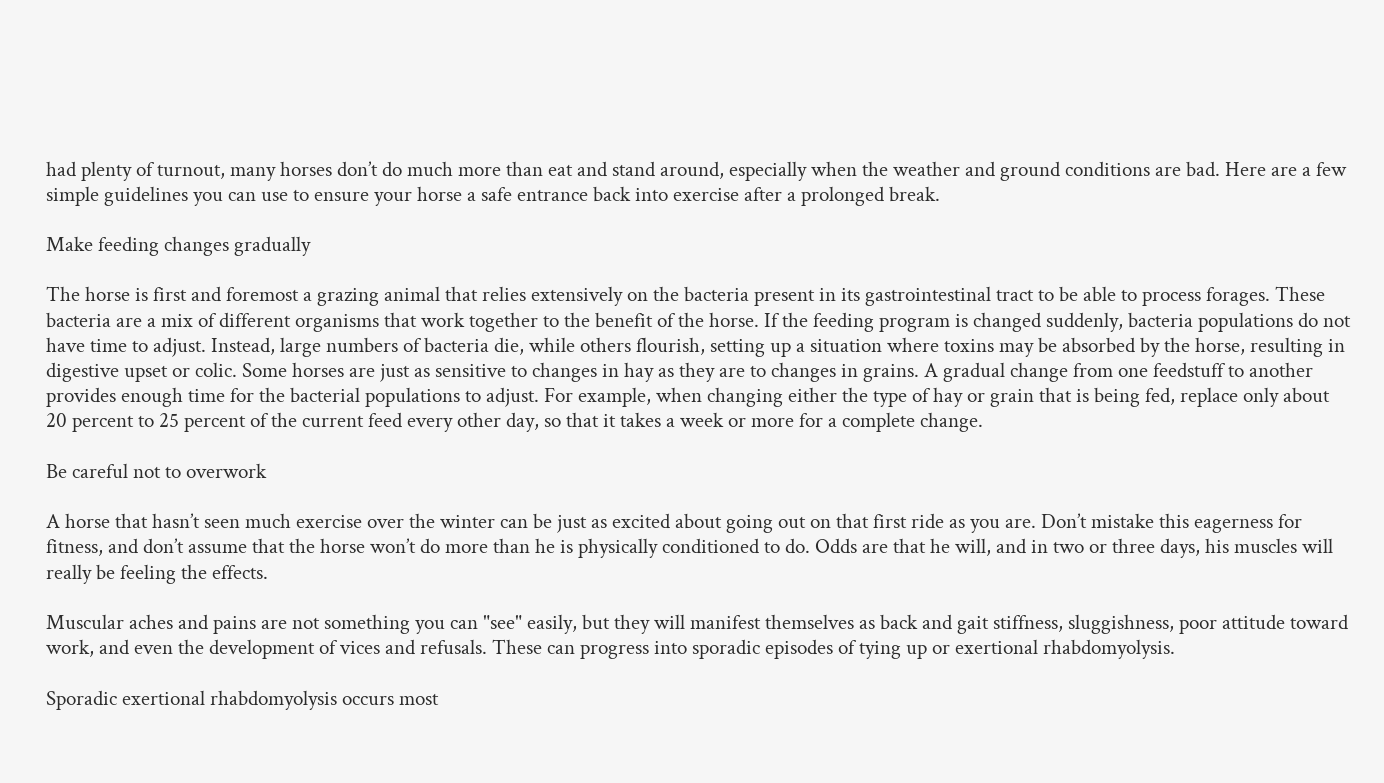had plenty of turnout, many horses don’t do much more than eat and stand around, especially when the weather and ground conditions are bad. Here are a few simple guidelines you can use to ensure your horse a safe entrance back into exercise after a prolonged break.

Make feeding changes gradually

The horse is first and foremost a grazing animal that relies extensively on the bacteria present in its gastrointestinal tract to be able to process forages. These bacteria are a mix of different organisms that work together to the benefit of the horse. If the feeding program is changed suddenly, bacteria populations do not have time to adjust. Instead, large numbers of bacteria die, while others flourish, setting up a situation where toxins may be absorbed by the horse, resulting in digestive upset or colic. Some horses are just as sensitive to changes in hay as they are to changes in grains. A gradual change from one feedstuff to another provides enough time for the bacterial populations to adjust. For example, when changing either the type of hay or grain that is being fed, replace only about 20 percent to 25 percent of the current feed every other day, so that it takes a week or more for a complete change.

Be careful not to overwork

A horse that hasn’t seen much exercise over the winter can be just as excited about going out on that first ride as you are. Don’t mistake this eagerness for fitness, and don’t assume that the horse won’t do more than he is physically conditioned to do. Odds are that he will, and in two or three days, his muscles will really be feeling the effects.

Muscular aches and pains are not something you can "see" easily, but they will manifest themselves as back and gait stiffness, sluggishness, poor attitude toward work, and even the development of vices and refusals. These can progress into sporadic episodes of tying up or exertional rhabdomyolysis.

Sporadic exertional rhabdomyolysis occurs most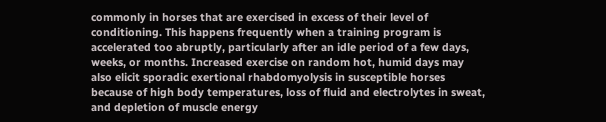commonly in horses that are exercised in excess of their level of conditioning. This happens frequently when a training program is accelerated too abruptly, particularly after an idle period of a few days, weeks, or months. Increased exercise on random hot, humid days may also elicit sporadic exertional rhabdomyolysis in susceptible horses because of high body temperatures, loss of fluid and electrolytes in sweat, and depletion of muscle energy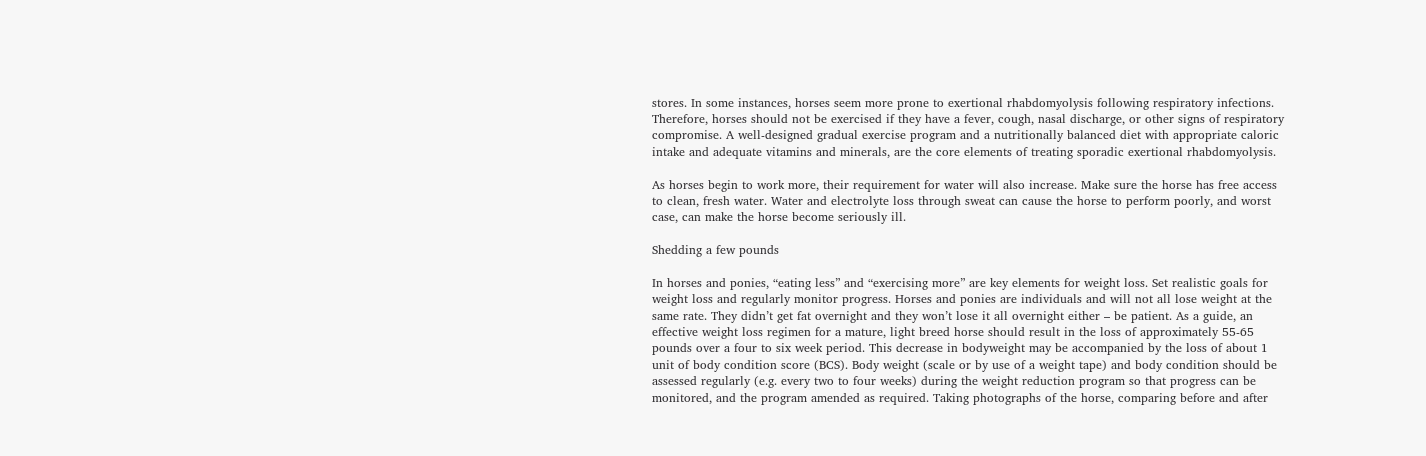stores. In some instances, horses seem more prone to exertional rhabdomyolysis following respiratory infections. Therefore, horses should not be exercised if they have a fever, cough, nasal discharge, or other signs of respiratory compromise. A well-designed gradual exercise program and a nutritionally balanced diet with appropriate caloric intake and adequate vitamins and minerals, are the core elements of treating sporadic exertional rhabdomyolysis.

As horses begin to work more, their requirement for water will also increase. Make sure the horse has free access to clean, fresh water. Water and electrolyte loss through sweat can cause the horse to perform poorly, and worst case, can make the horse become seriously ill.

Shedding a few pounds

In horses and ponies, “eating less” and “exercising more” are key elements for weight loss. Set realistic goals for weight loss and regularly monitor progress. Horses and ponies are individuals and will not all lose weight at the same rate. They didn’t get fat overnight and they won’t lose it all overnight either – be patient. As a guide, an effective weight loss regimen for a mature, light breed horse should result in the loss of approximately 55-65 pounds over a four to six week period. This decrease in bodyweight may be accompanied by the loss of about 1 unit of body condition score (BCS). Body weight (scale or by use of a weight tape) and body condition should be assessed regularly (e.g. every two to four weeks) during the weight reduction program so that progress can be monitored, and the program amended as required. Taking photographs of the horse, comparing before and after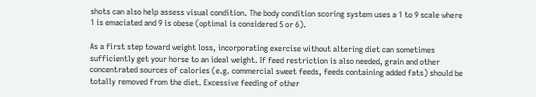shots can also help assess visual condition. The body condition scoring system uses a 1 to 9 scale where 1 is emaciated and 9 is obese (optimal is considered 5 or 6).

As a first step toward weight loss, incorporating exercise without altering diet can sometimes sufficiently get your horse to an ideal weight. If feed restriction is also needed, grain and other concentrated sources of calories (e.g. commercial sweet feeds, feeds containing added fats) should be totally removed from the diet. Excessive feeding of other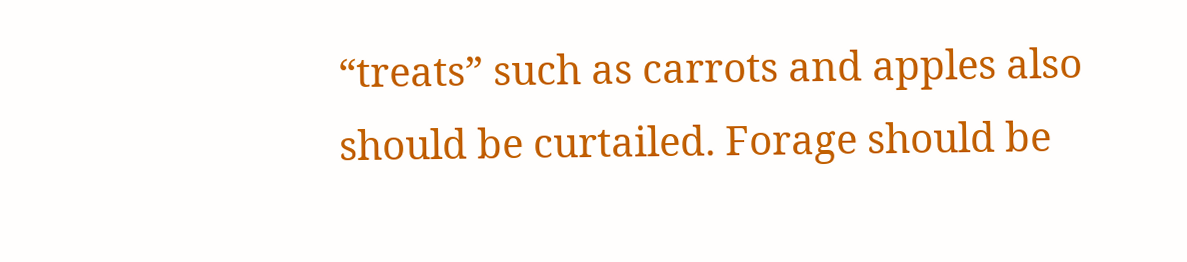“treats” such as carrots and apples also should be curtailed. Forage should be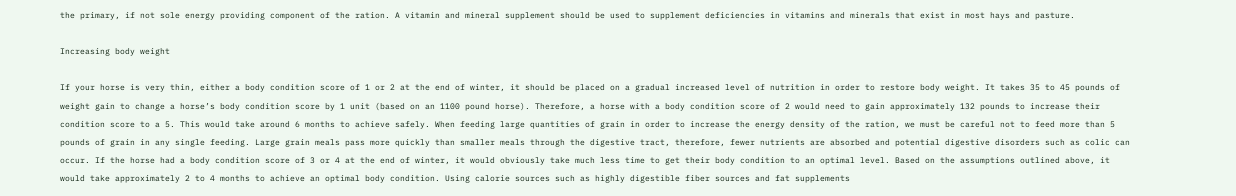the primary, if not sole energy providing component of the ration. A vitamin and mineral supplement should be used to supplement deficiencies in vitamins and minerals that exist in most hays and pasture.

Increasing body weight

If your horse is very thin, either a body condition score of 1 or 2 at the end of winter, it should be placed on a gradual increased level of nutrition in order to restore body weight. It takes 35 to 45 pounds of weight gain to change a horse’s body condition score by 1 unit (based on an 1100 pound horse). Therefore, a horse with a body condition score of 2 would need to gain approximately 132 pounds to increase their condition score to a 5. This would take around 6 months to achieve safely. When feeding large quantities of grain in order to increase the energy density of the ration, we must be careful not to feed more than 5 pounds of grain in any single feeding. Large grain meals pass more quickly than smaller meals through the digestive tract, therefore, fewer nutrients are absorbed and potential digestive disorders such as colic can occur. If the horse had a body condition score of 3 or 4 at the end of winter, it would obviously take much less time to get their body condition to an optimal level. Based on the assumptions outlined above, it would take approximately 2 to 4 months to achieve an optimal body condition. Using calorie sources such as highly digestible fiber sources and fat supplements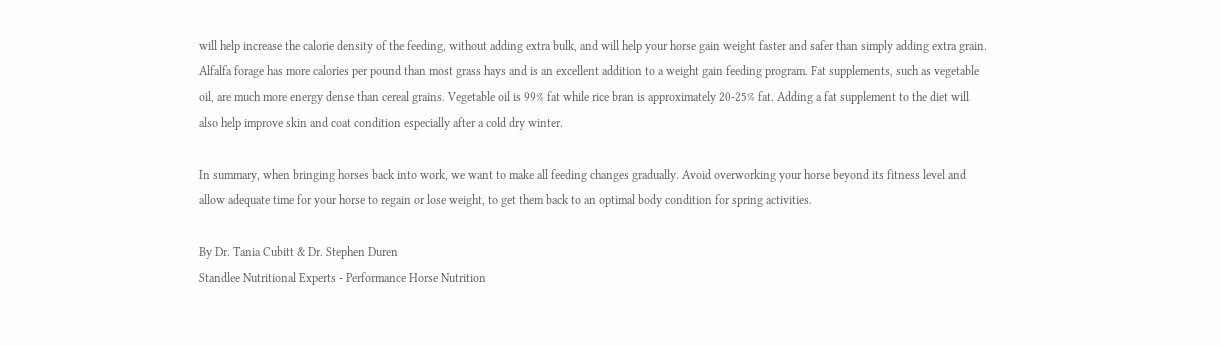will help increase the calorie density of the feeding, without adding extra bulk, and will help your horse gain weight faster and safer than simply adding extra grain. Alfalfa forage has more calories per pound than most grass hays and is an excellent addition to a weight gain feeding program. Fat supplements, such as vegetable oil, are much more energy dense than cereal grains. Vegetable oil is 99% fat while rice bran is approximately 20-25% fat. Adding a fat supplement to the diet will also help improve skin and coat condition especially after a cold dry winter.

In summary, when bringing horses back into work, we want to make all feeding changes gradually. Avoid overworking your horse beyond its fitness level and allow adequate time for your horse to regain or lose weight, to get them back to an optimal body condition for spring activities.

By Dr. Tania Cubitt & Dr. Stephen Duren
Standlee Nutritional Experts - Performance Horse Nutrition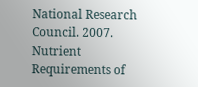National Research Council. 2007. Nutrient Requirements of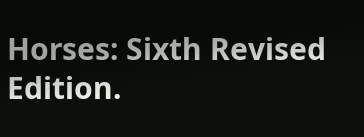Horses: Sixth Revised Edition.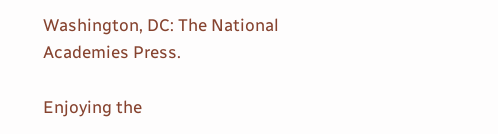Washington, DC: The National Academies Press.

Enjoying the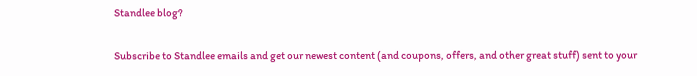Standlee blog?

Subscribe to Standlee emails and get our newest content (and coupons, offers, and other great stuff) sent to your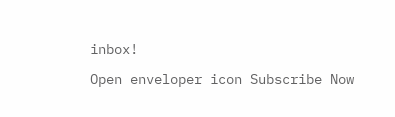inbox!

Open enveloper icon Subscribe Now